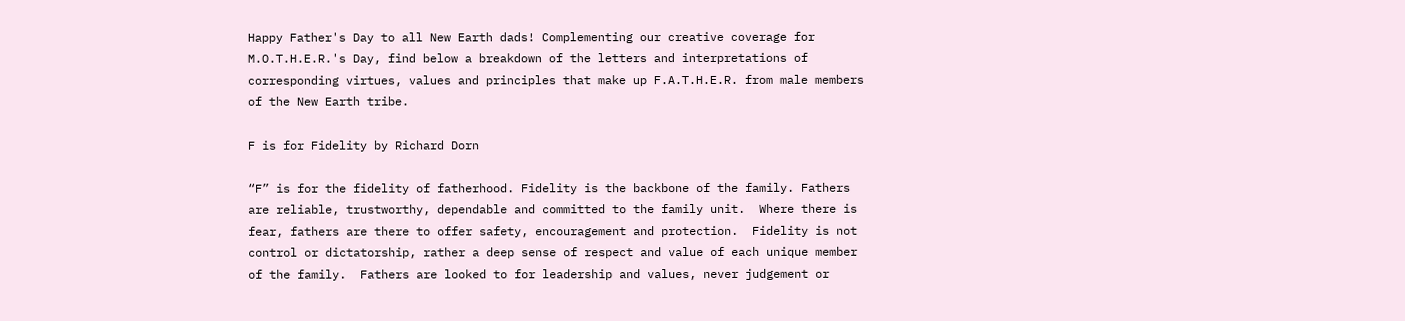Happy Father's Day to all New Earth dads! Complementing our creative coverage for M.O.T.H.E.R.'s Day, find below a breakdown of the letters and interpretations of corresponding virtues, values and principles that make up F.A.T.H.E.R. from male members of the New Earth tribe.

F is for Fidelity by Richard Dorn

“F” is for the fidelity of fatherhood. Fidelity is the backbone of the family. Fathers are reliable, trustworthy, dependable and committed to the family unit.  Where there is fear, fathers are there to offer safety, encouragement and protection.  Fidelity is not control or dictatorship, rather a deep sense of respect and value of each unique member of the family.  Fathers are looked to for leadership and values, never judgement or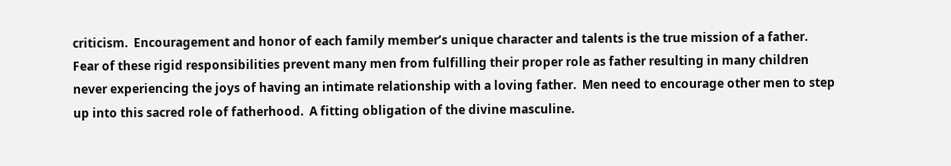criticism.  Encouragement and honor of each family member’s unique character and talents is the true mission of a father.  Fear of these rigid responsibilities prevent many men from fulfilling their proper role as father resulting in many children never experiencing the joys of having an intimate relationship with a loving father.  Men need to encourage other men to step up into this sacred role of fatherhood.  A fitting obligation of the divine masculine.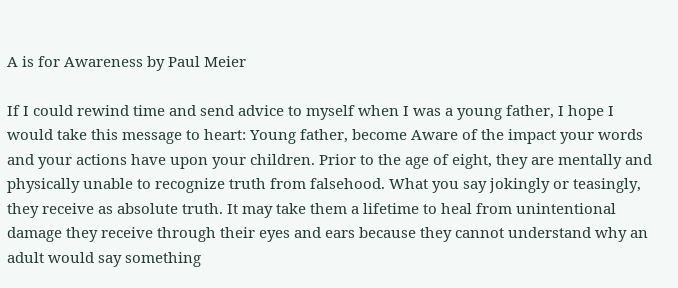A is for Awareness by Paul Meier

If I could rewind time and send advice to myself when I was a young father, I hope I would take this message to heart: Young father, become Aware of the impact your words and your actions have upon your children. Prior to the age of eight, they are mentally and physically unable to recognize truth from falsehood. What you say jokingly or teasingly, they receive as absolute truth. It may take them a lifetime to heal from unintentional damage they receive through their eyes and ears because they cannot understand why an adult would say something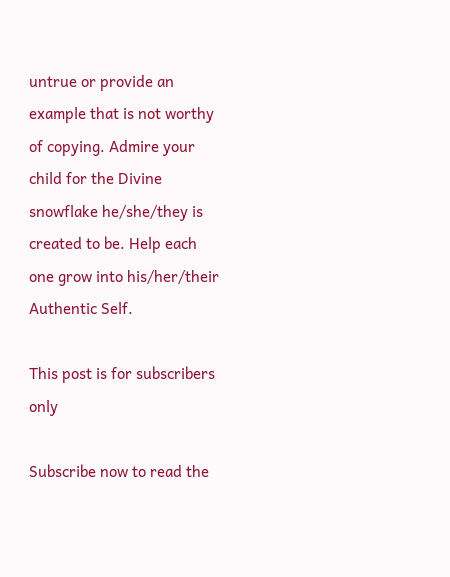untrue or provide an example that is not worthy of copying. Admire your child for the Divine snowflake he/she/they is created to be. Help each one grow into his/her/their Authentic Self.

This post is for subscribers only

Subscribe now to read the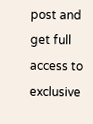post and get full access to exclusive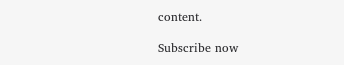content.

Subscribe now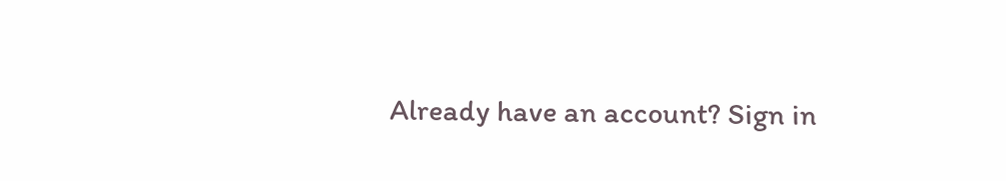Already have an account? Sign in